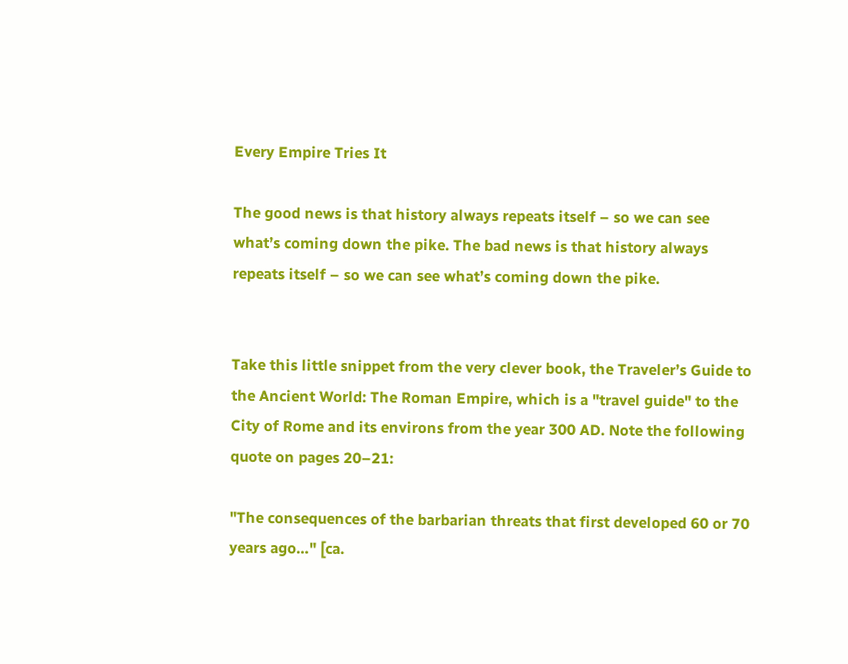Every Empire Tries It

The good news is that history always repeats itself – so we can see what’s coming down the pike. The bad news is that history always repeats itself – so we can see what’s coming down the pike.


Take this little snippet from the very clever book, the Traveler’s Guide to the Ancient World: The Roman Empire, which is a "travel guide" to the City of Rome and its environs from the year 300 AD. Note the following quote on pages 20–21:

"The consequences of the barbarian threats that first developed 60 or 70 years ago…" [ca.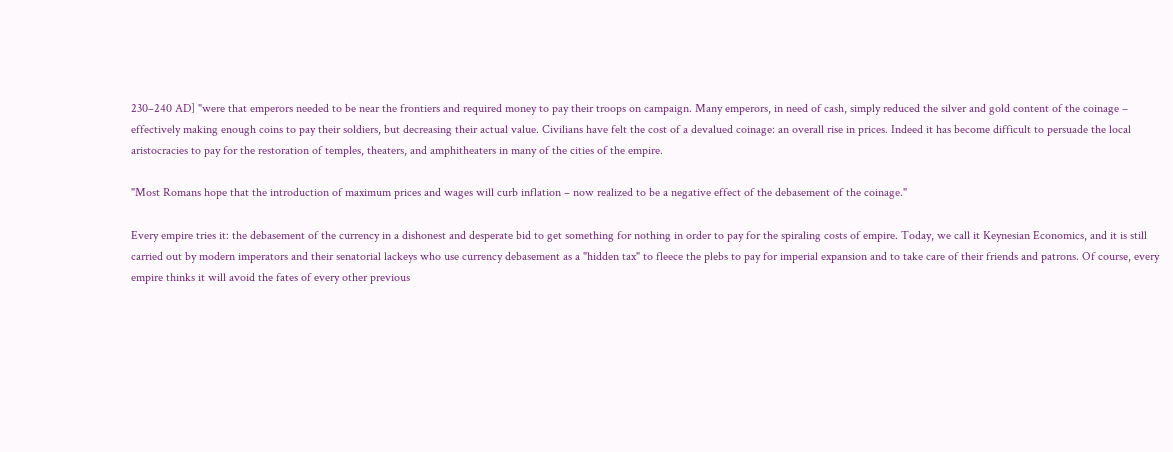230–240 AD] "were that emperors needed to be near the frontiers and required money to pay their troops on campaign. Many emperors, in need of cash, simply reduced the silver and gold content of the coinage – effectively making enough coins to pay their soldiers, but decreasing their actual value. Civilians have felt the cost of a devalued coinage: an overall rise in prices. Indeed it has become difficult to persuade the local aristocracies to pay for the restoration of temples, theaters, and amphitheaters in many of the cities of the empire.

"Most Romans hope that the introduction of maximum prices and wages will curb inflation – now realized to be a negative effect of the debasement of the coinage."

Every empire tries it: the debasement of the currency in a dishonest and desperate bid to get something for nothing in order to pay for the spiraling costs of empire. Today, we call it Keynesian Economics, and it is still carried out by modern imperators and their senatorial lackeys who use currency debasement as a "hidden tax" to fleece the plebs to pay for imperial expansion and to take care of their friends and patrons. Of course, every empire thinks it will avoid the fates of every other previous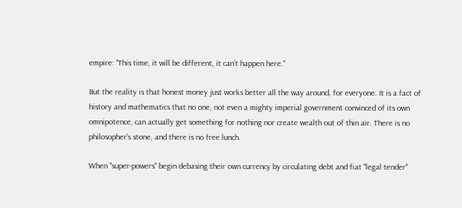empire: "This time, it will be different, it can’t happen here."

But the reality is that honest money just works better all the way around, for everyone. It is a fact of history and mathematics that no one, not even a mighty imperial government convinced of its own omnipotence, can actually get something for nothing nor create wealth out of thin air. There is no philosopher’s stone, and there is no free lunch.

When "super-powers" begin debasing their own currency by circulating debt and fiat "legal tender"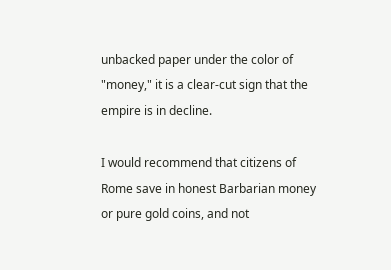unbacked paper under the color of "money," it is a clear-cut sign that the empire is in decline.

I would recommend that citizens of Rome save in honest Barbarian money or pure gold coins, and not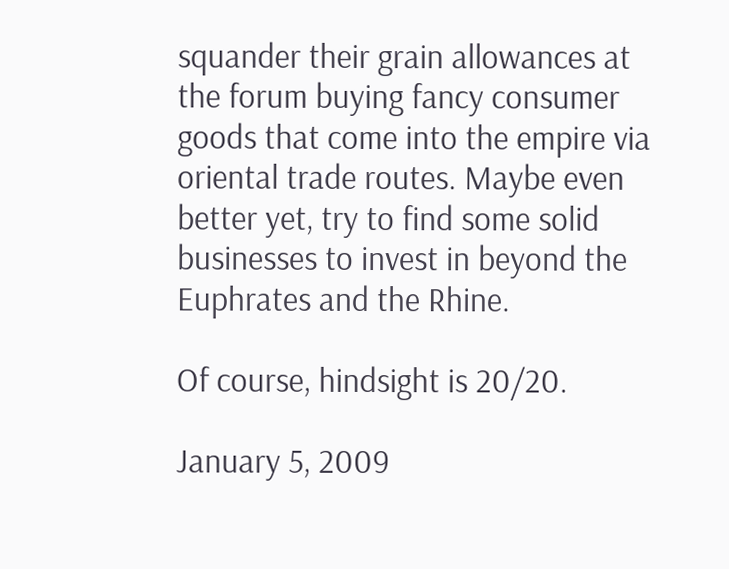squander their grain allowances at the forum buying fancy consumer goods that come into the empire via oriental trade routes. Maybe even better yet, try to find some solid businesses to invest in beyond the Euphrates and the Rhine.

Of course, hindsight is 20/20.

January 5, 2009